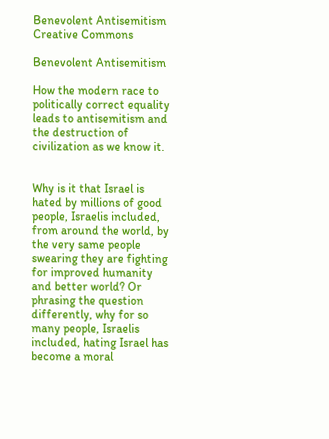Benevolent Antisemitism Creative Commons

Benevolent Antisemitism

How the modern race to politically correct equality leads to antisemitism and the destruction of civilization as we know it.


Why is it that Israel is hated by millions of good people, Israelis included, from around the world, by the very same people swearing they are fighting for improved humanity and better world? Or phrasing the question differently, why for so many people, Israelis included, hating Israel has become a moral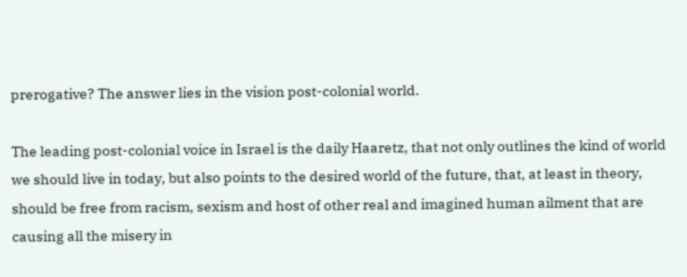prerogative? The answer lies in the vision post-colonial world.

The leading post-colonial voice in Israel is the daily Haaretz, that not only outlines the kind of world we should live in today, but also points to the desired world of the future, that, at least in theory, should be free from racism, sexism and host of other real and imagined human ailment that are causing all the misery in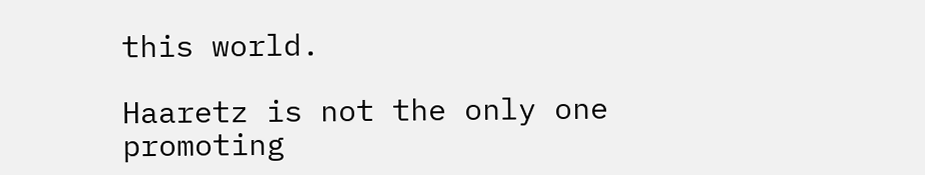this world.

Haaretz is not the only one promoting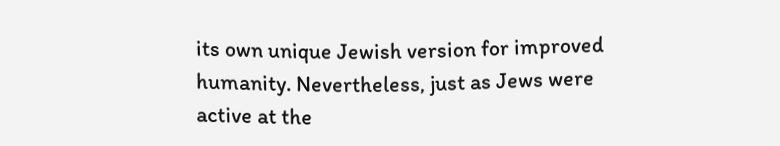its own unique Jewish version for improved humanity. Nevertheless, just as Jews were active at the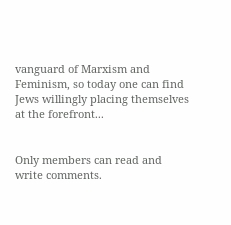vanguard of Marxism and Feminism, so today one can find Jews willingly placing themselves at the forefront...


Only members can read and write comments.